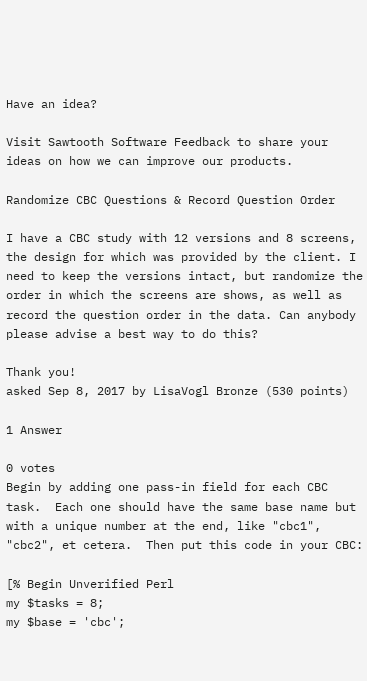Have an idea?

Visit Sawtooth Software Feedback to share your ideas on how we can improve our products.

Randomize CBC Questions & Record Question Order

I have a CBC study with 12 versions and 8 screens, the design for which was provided by the client. I need to keep the versions intact, but randomize the order in which the screens are shows, as well as record the question order in the data. Can anybody please advise a best way to do this?

Thank you!
asked Sep 8, 2017 by LisaVogl Bronze (530 points)

1 Answer

0 votes
Begin by adding one pass-in field for each CBC task.  Each one should have the same base name but with a unique number at the end, like "cbc1", "cbc2", et cetera.  Then put this code in your CBC:

[% Begin Unverified Perl
my $tasks = 8;
my $base = 'cbc';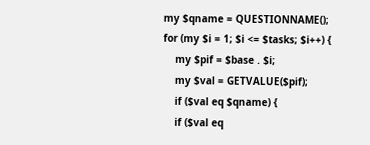my $qname = QUESTIONNAME();
for (my $i = 1; $i <= $tasks; $i++) {
    my $pif = $base . $i;
    my $val = GETVALUE($pif);
    if ($val eq $qname) {
    if ($val eq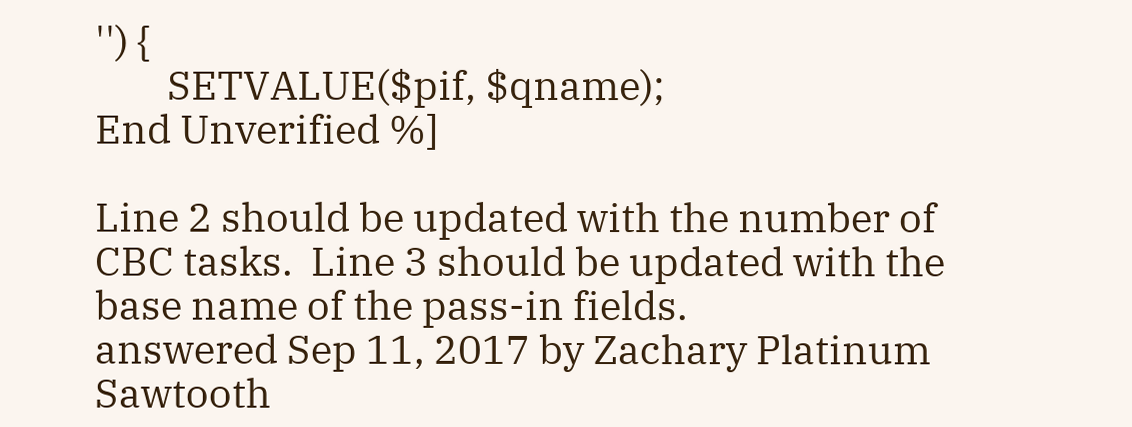'') {
        SETVALUE($pif, $qname);
End Unverified %]

Line 2 should be updated with the number of CBC tasks.  Line 3 should be updated with the base name of the pass-in fields.
answered Sep 11, 2017 by Zachary Platinum Sawtooth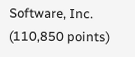Software, Inc. (110,850 points)